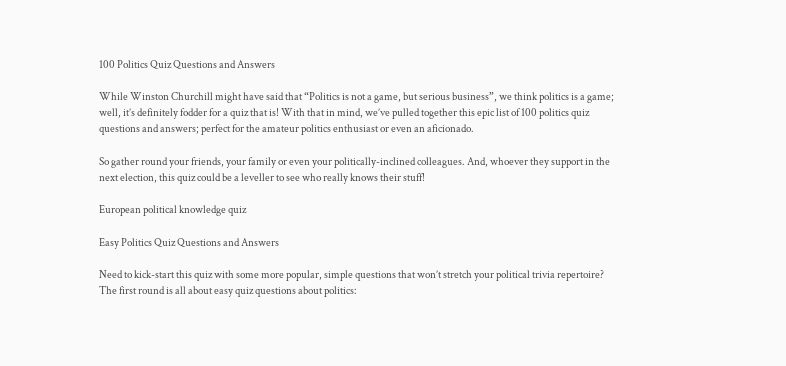100 Politics Quiz Questions and Answers

While Winston Churchill might have said that “Politics is not a game, but serious business”, we think politics is a game; well, it’s definitely fodder for a quiz that is! With that in mind, we’ve pulled together this epic list of 100 politics quiz questions and answers; perfect for the amateur politics enthusiast or even an aficionado.

So gather round your friends, your family or even your politically-inclined colleagues. And, whoever they support in the next election, this quiz could be a leveller to see who really knows their stuff!

European political knowledge quiz

Easy Politics Quiz Questions and Answers

Need to kick-start this quiz with some more popular, simple questions that won’t stretch your political trivia repertoire? The first round is all about easy quiz questions about politics: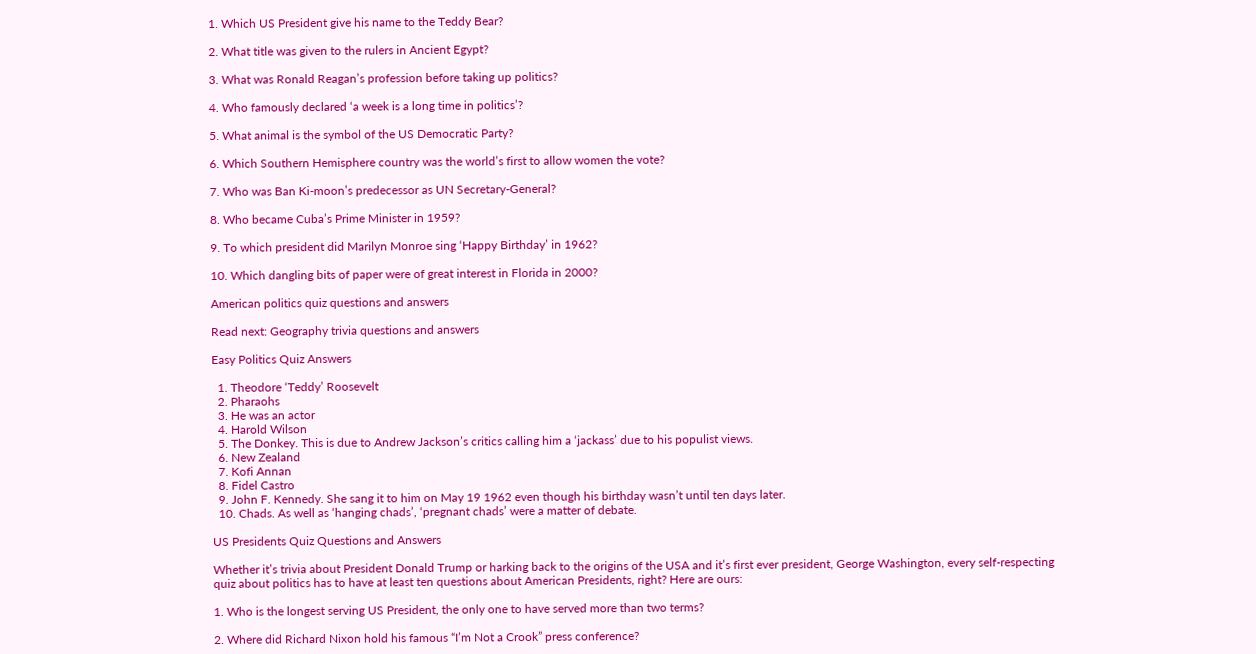1. Which US President give his name to the Teddy Bear?

2. What title was given to the rulers in Ancient Egypt?

3. What was Ronald Reagan’s profession before taking up politics?

4. Who famously declared ‘a week is a long time in politics’?

5. What animal is the symbol of the US Democratic Party?

6. Which Southern Hemisphere country was the world’s first to allow women the vote?

7. Who was Ban Ki-moon’s predecessor as UN Secretary-General?

8. Who became Cuba’s Prime Minister in 1959?

9. To which president did Marilyn Monroe sing ‘Happy Birthday’ in 1962?

10. Which dangling bits of paper were of great interest in Florida in 2000?

American politics quiz questions and answers

Read next: Geography trivia questions and answers

Easy Politics Quiz Answers

  1. Theodore ‘Teddy’ Roosevelt
  2. Pharaohs
  3. He was an actor
  4. Harold Wilson
  5. The Donkey. This is due to Andrew Jackson’s critics calling him a ‘jackass’ due to his populist views.
  6. New Zealand
  7. Kofi Annan
  8. Fidel Castro
  9. John F. Kennedy. She sang it to him on May 19 1962 even though his birthday wasn’t until ten days later.
  10. Chads. As well as ‘hanging chads’, ‘pregnant chads’ were a matter of debate.

US Presidents Quiz Questions and Answers

Whether it’s trivia about President Donald Trump or harking back to the origins of the USA and it’s first ever president, George Washington, every self-respecting quiz about politics has to have at least ten questions about American Presidents, right? Here are ours:

1. Who is the longest serving US President, the only one to have served more than two terms?

2. Where did Richard Nixon hold his famous “I’m Not a Crook” press conference?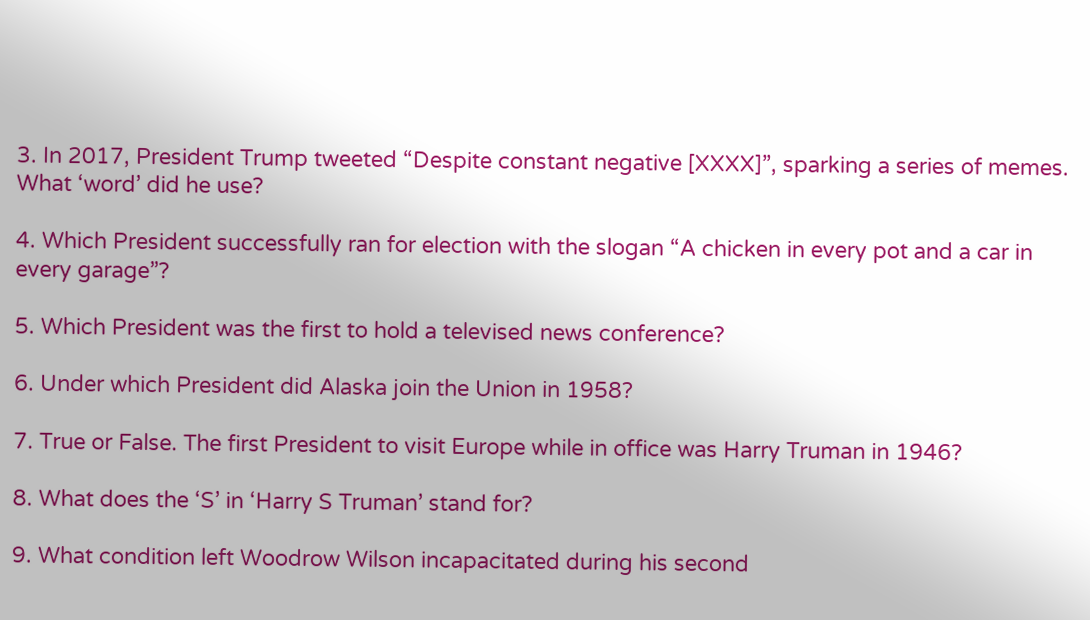3. In 2017, President Trump tweeted “Despite constant negative [XXXX]”, sparking a series of memes. What ‘word’ did he use?

4. Which President successfully ran for election with the slogan “A chicken in every pot and a car in every garage”?

5. Which President was the first to hold a televised news conference?

6. Under which President did Alaska join the Union in 1958?

7. True or False. The first President to visit Europe while in office was Harry Truman in 1946?

8. What does the ‘S’ in ‘Harry S Truman’ stand for?

9. What condition left Woodrow Wilson incapacitated during his second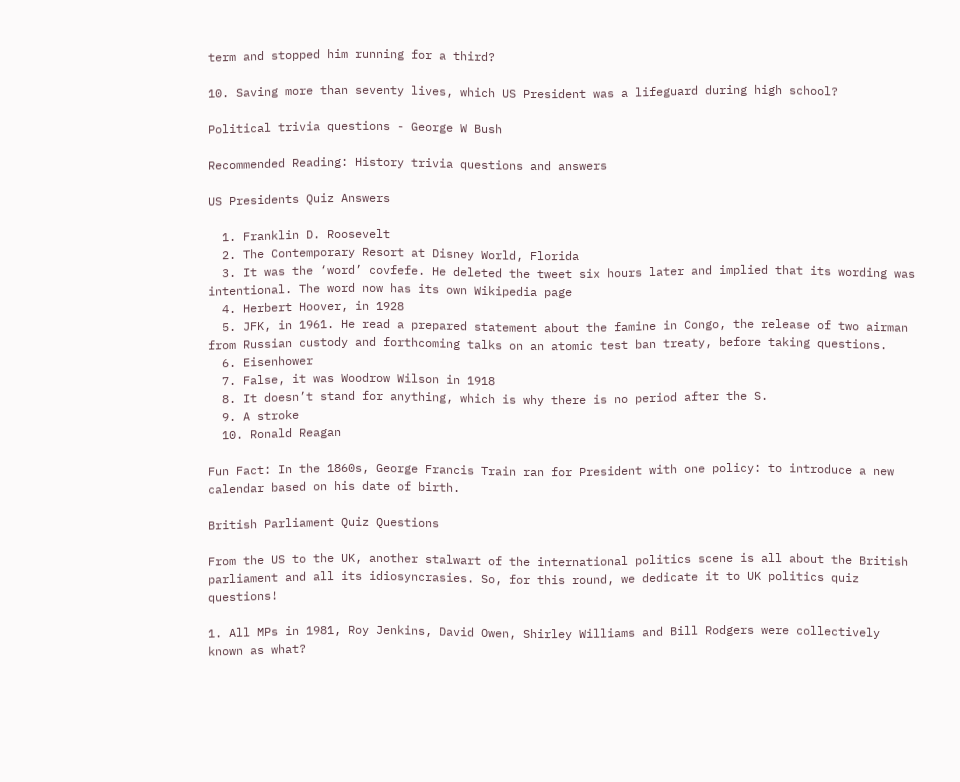term and stopped him running for a third?

10. Saving more than seventy lives, which US President was a lifeguard during high school?

Political trivia questions - George W Bush

Recommended Reading: History trivia questions and answers

US Presidents Quiz Answers

  1. Franklin D. Roosevelt
  2. The Contemporary Resort at Disney World, Florida
  3. It was the ‘word’ covfefe. He deleted the tweet six hours later and implied that its wording was intentional. The word now has its own Wikipedia page
  4. Herbert Hoover, in 1928
  5. JFK, in 1961. He read a prepared statement about the famine in Congo, the release of two airman from Russian custody and forthcoming talks on an atomic test ban treaty, before taking questions.
  6. Eisenhower
  7. False, it was Woodrow Wilson in 1918
  8. It doesn’t stand for anything, which is why there is no period after the S.
  9. A stroke
  10. Ronald Reagan

Fun Fact: In the 1860s, George Francis Train ran for President with one policy: to introduce a new calendar based on his date of birth.

British Parliament Quiz Questions

From the US to the UK, another stalwart of the international politics scene is all about the British parliament and all its idiosyncrasies. So, for this round, we dedicate it to UK politics quiz questions!

1. All MPs in 1981, Roy Jenkins, David Owen, Shirley Williams and Bill Rodgers were collectively known as what?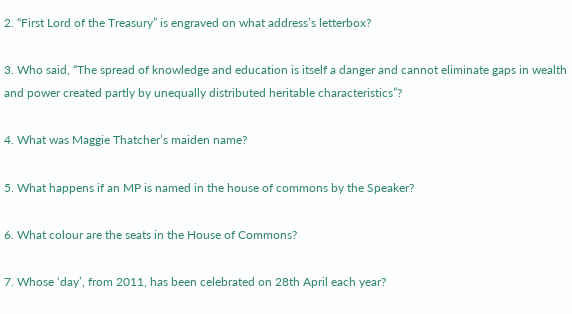2. “First Lord of the Treasury” is engraved on what address’s letterbox?

3. Who said, “The spread of knowledge and education is itself a danger and cannot eliminate gaps in wealth and power created partly by unequally distributed heritable characteristics”?

4. What was Maggie Thatcher’s maiden name?

5. What happens if an MP is named in the house of commons by the Speaker?

6. What colour are the seats in the House of Commons?

7. Whose ‘day’, from 2011, has been celebrated on 28th April each year?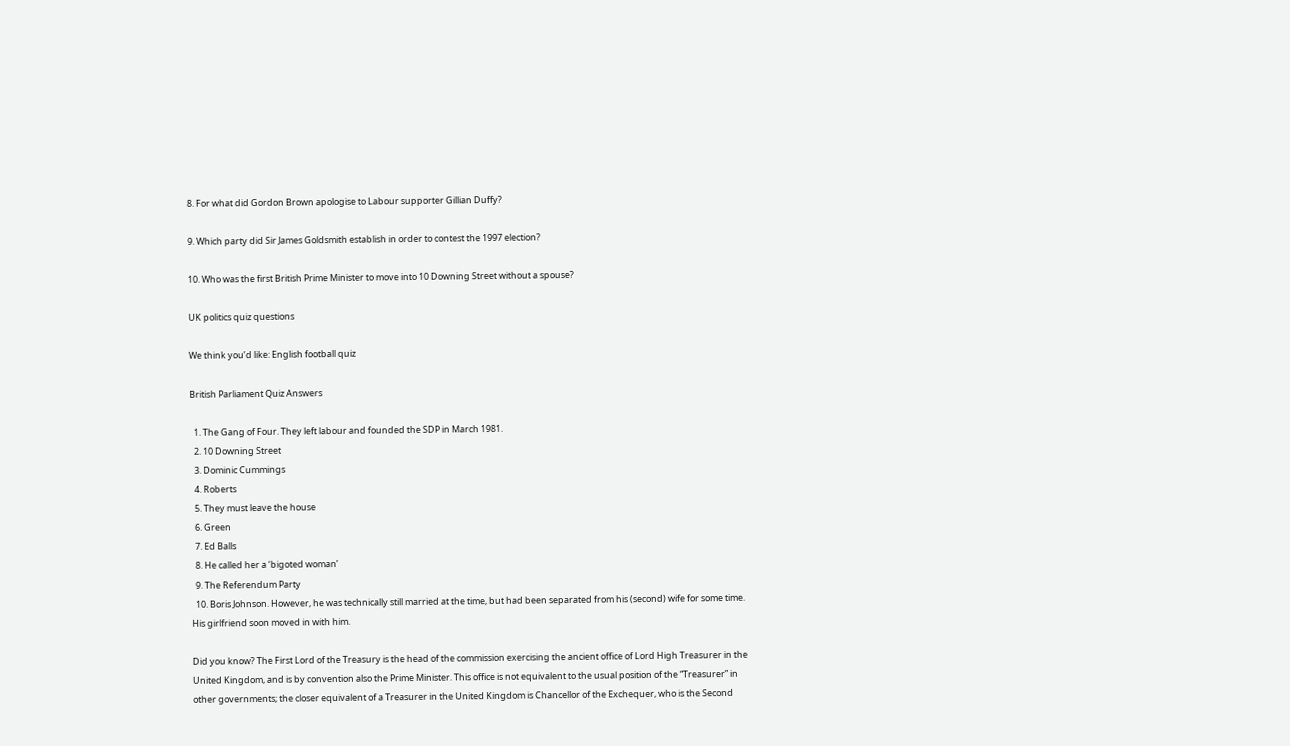8. For what did Gordon Brown apologise to Labour supporter Gillian Duffy?

9. Which party did Sir James Goldsmith establish in order to contest the 1997 election?

10. Who was the first British Prime Minister to move into 10 Downing Street without a spouse?

UK politics quiz questions

We think you’d like: English football quiz

British Parliament Quiz Answers

  1. The Gang of Four. They left labour and founded the SDP in March 1981.
  2. 10 Downing Street
  3. Dominic Cummings
  4. Roberts
  5. They must leave the house
  6. Green
  7. Ed Balls
  8. He called her a ‘bigoted woman’
  9. The Referendum Party
  10. Boris Johnson. However, he was technically still married at the time, but had been separated from his (second) wife for some time. His girlfriend soon moved in with him.

Did you know? The First Lord of the Treasury is the head of the commission exercising the ancient office of Lord High Treasurer in the United Kingdom, and is by convention also the Prime Minister. This office is not equivalent to the usual position of the “Treasurer” in other governments; the closer equivalent of a Treasurer in the United Kingdom is Chancellor of the Exchequer, who is the Second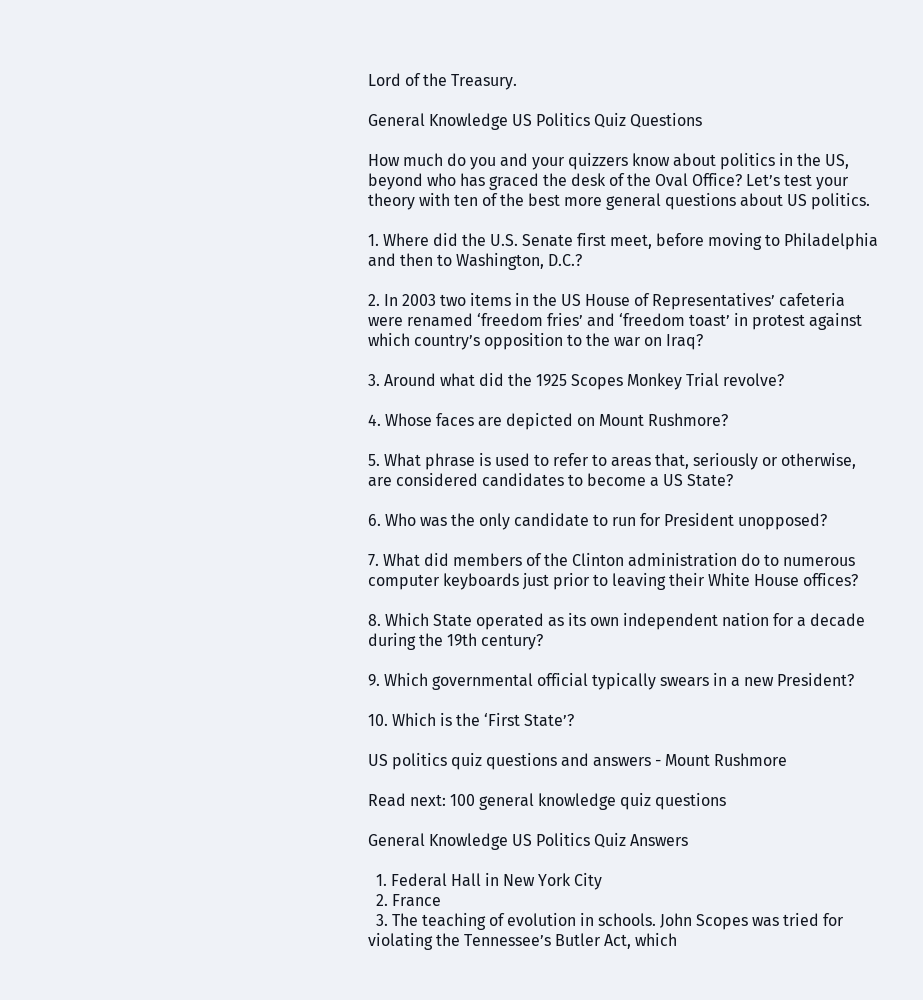Lord of the Treasury.

General Knowledge US Politics Quiz Questions

How much do you and your quizzers know about politics in the US, beyond who has graced the desk of the Oval Office? Let’s test your theory with ten of the best more general questions about US politics.

1. Where did the U.S. Senate first meet, before moving to Philadelphia and then to Washington, D.C.?

2. In 2003 two items in the US House of Representatives’ cafeteria were renamed ‘freedom fries’ and ‘freedom toast’ in protest against which country’s opposition to the war on Iraq?

3. Around what did the 1925 Scopes Monkey Trial revolve?

4. Whose faces are depicted on Mount Rushmore?

5. What phrase is used to refer to areas that, seriously or otherwise, are considered candidates to become a US State?

6. Who was the only candidate to run for President unopposed?

7. What did members of the Clinton administration do to numerous computer keyboards just prior to leaving their White House offices?

8. Which State operated as its own independent nation for a decade during the 19th century?

9. Which governmental official typically swears in a new President?

10. Which is the ‘First State’?

US politics quiz questions and answers - Mount Rushmore

Read next: 100 general knowledge quiz questions

General Knowledge US Politics Quiz Answers

  1. Federal Hall in New York City
  2. France
  3. The teaching of evolution in schools. John Scopes was tried for violating the Tennessee’s Butler Act, which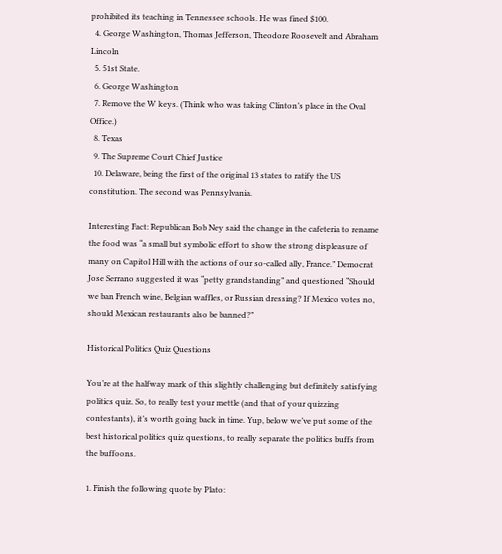prohibited its teaching in Tennessee schools. He was fined $100.
  4. George Washington, Thomas Jefferson, Theodore Roosevelt and Abraham Lincoln
  5. 51st State.
  6. George Washington
  7. Remove the W keys. (Think who was taking Clinton’s place in the Oval Office.)
  8. Texas
  9. The Supreme Court Chief Justice
  10. Delaware, being the first of the original 13 states to ratify the US constitution. The second was Pennsylvania.

Interesting Fact: Republican Bob Ney said the change in the cafeteria to rename the food was “a small but symbolic effort to show the strong displeasure of many on Capitol Hill with the actions of our so-called ally, France.” Democrat Jose Serrano suggested it was “petty grandstanding” and questioned “Should we ban French wine, Belgian waffles, or Russian dressing? If Mexico votes no, should Mexican restaurants also be banned?”

Historical Politics Quiz Questions

You’re at the halfway mark of this slightly challenging but definitely satisfying politics quiz. So, to really test your mettle (and that of your quizzing contestants), it’s worth going back in time. Yup, below we’ve put some of the best historical politics quiz questions, to really separate the politics buffs from the buffoons.

1. Finish the following quote by Plato: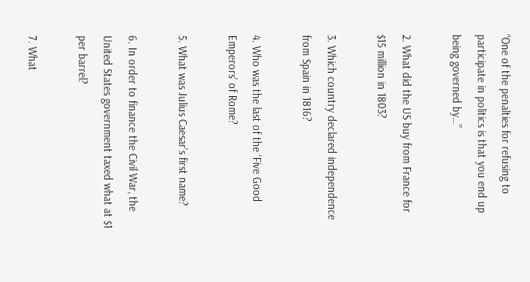“One of the penalties for refusing to participate in politics is that you end up being governed by…”

2. What did the US buy from France for $15 million in 1803?

3. Which country declared independence from Spain in 1816?

4. Who was the last of the ‘Five Good Emperors’ of Rome?

5. What was Julius Caesar’s first name?

6. In order to finance the Civil War, the United States government taxed what at $1 per barrel?

7. What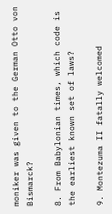moniker was given to the German Otto von Bismarck?

8. From Babylonian times, which code is the earliest known set of laws?

9. Montezuma II fatally welcomed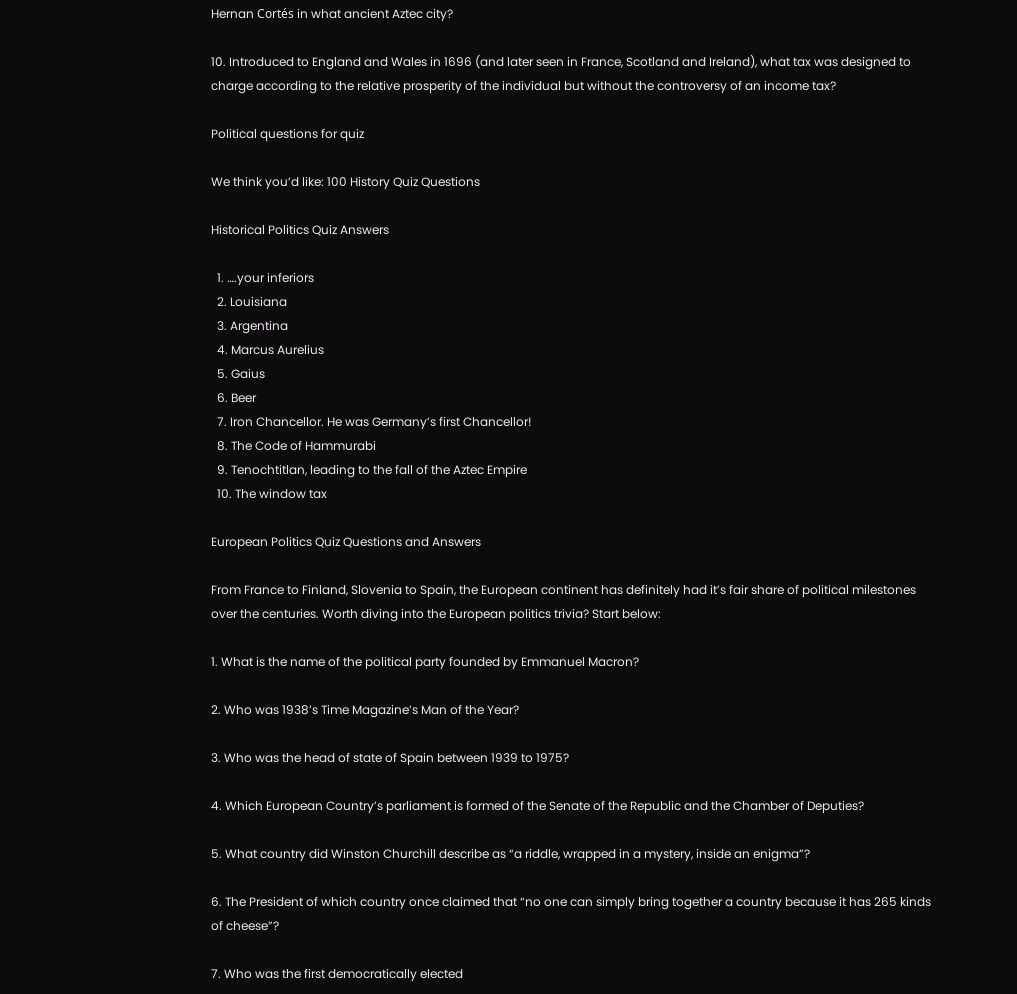Hernan Cortés in what ancient Aztec city?

10. Introduced to England and Wales in 1696 (and later seen in France, Scotland and Ireland), what tax was designed to charge according to the relative prosperity of the individual but without the controversy of an income tax?

Political questions for quiz

We think you’d like: 100 History Quiz Questions

Historical Politics Quiz Answers

  1. ….your inferiors
  2. Louisiana
  3. Argentina
  4. Marcus Aurelius
  5. Gaius
  6. Beer
  7. Iron Chancellor. He was Germany’s first Chancellor!
  8. The Code of Hammurabi
  9. Tenochtitlan, leading to the fall of the Aztec Empire
  10. The window tax

European Politics Quiz Questions and Answers

From France to Finland, Slovenia to Spain, the European continent has definitely had it’s fair share of political milestones over the centuries. Worth diving into the European politics trivia? Start below:

1. What is the name of the political party founded by Emmanuel Macron?

2. Who was 1938’s Time Magazine’s Man of the Year?

3. Who was the head of state of Spain between 1939 to 1975?

4. Which European Country’s parliament is formed of the Senate of the Republic and the Chamber of Deputies?

5. What country did Winston Churchill describe as “a riddle, wrapped in a mystery, inside an enigma”?

6. The President of which country once claimed that “no one can simply bring together a country because it has 265 kinds of cheese”?

7. Who was the first democratically elected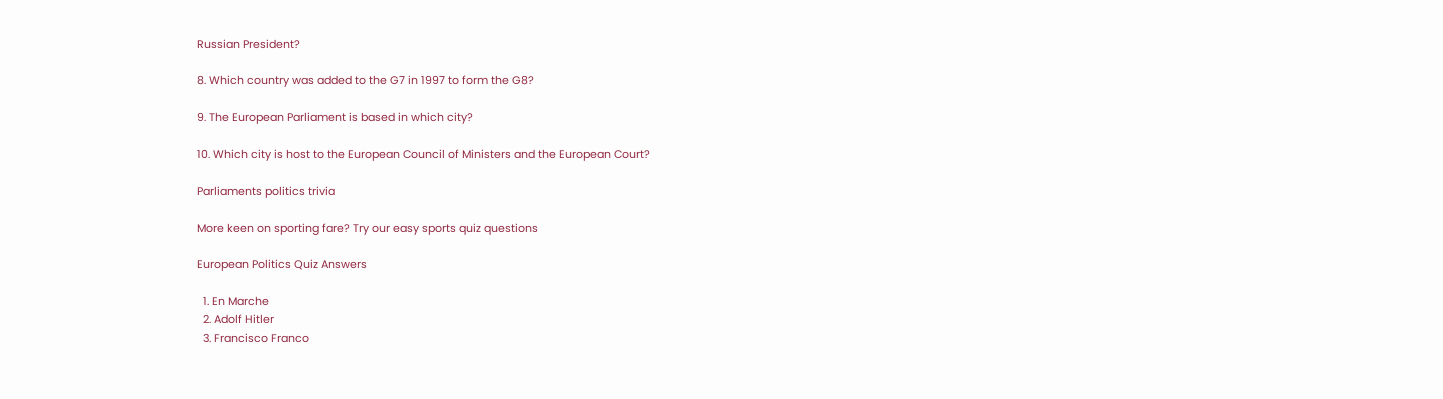Russian President?

8. Which country was added to the G7 in 1997 to form the G8?

9. The European Parliament is based in which city?

10. Which city is host to the European Council of Ministers and the European Court?

Parliaments politics trivia

More keen on sporting fare? Try our easy sports quiz questions

European Politics Quiz Answers

  1. En Marche
  2. Adolf Hitler
  3. Francisco Franco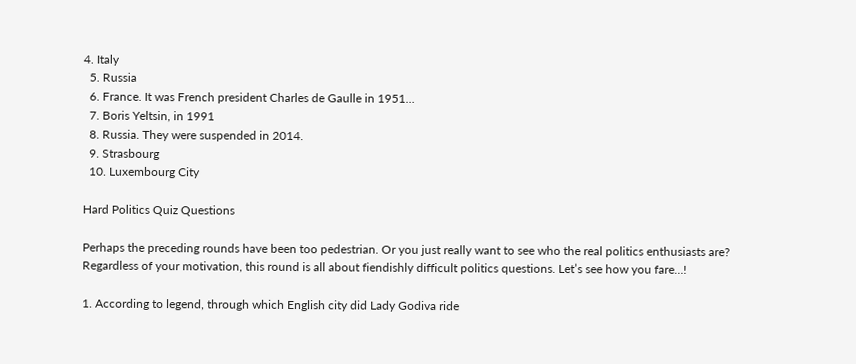4. Italy
  5. Russia
  6. France. It was French president Charles de Gaulle in 1951…
  7. Boris Yeltsin, in 1991
  8. Russia. They were suspended in 2014.
  9. Strasbourg
  10. Luxembourg City

Hard Politics Quiz Questions

Perhaps the preceding rounds have been too pedestrian. Or you just really want to see who the real politics enthusiasts are? Regardless of your motivation, this round is all about fiendishly difficult politics questions. Let’s see how you fare…!

1. According to legend, through which English city did Lady Godiva ride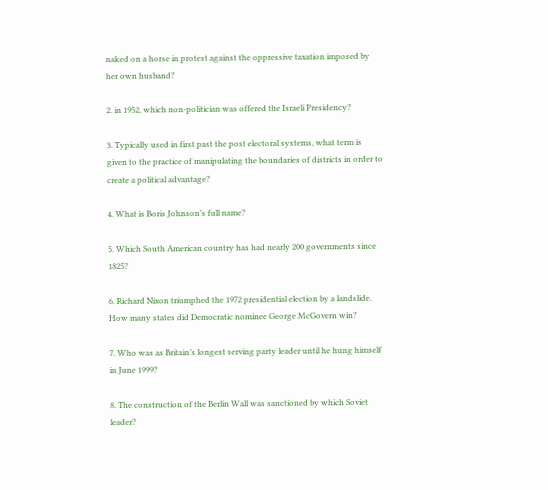naked on a horse in protest against the oppressive taxation imposed by her own husband?

2. in 1952, which non-politician was offered the Israeli Presidency?

3. Typically used in first past the post electoral systems, what term is given to the practice of manipulating the boundaries of districts in order to create a political advantage?

4. What is Boris Johnson’s full name?

5. Which South American country has had nearly 200 governments since 1825?

6. Richard Nixon triumphed the 1972 presidential election by a landslide. How many states did Democratic nominee George McGovern win?

7. Who was as Britain’s longest serving party leader until he hung himself in June 1999?

8. The construction of the Berlin Wall was sanctioned by which Soviet leader?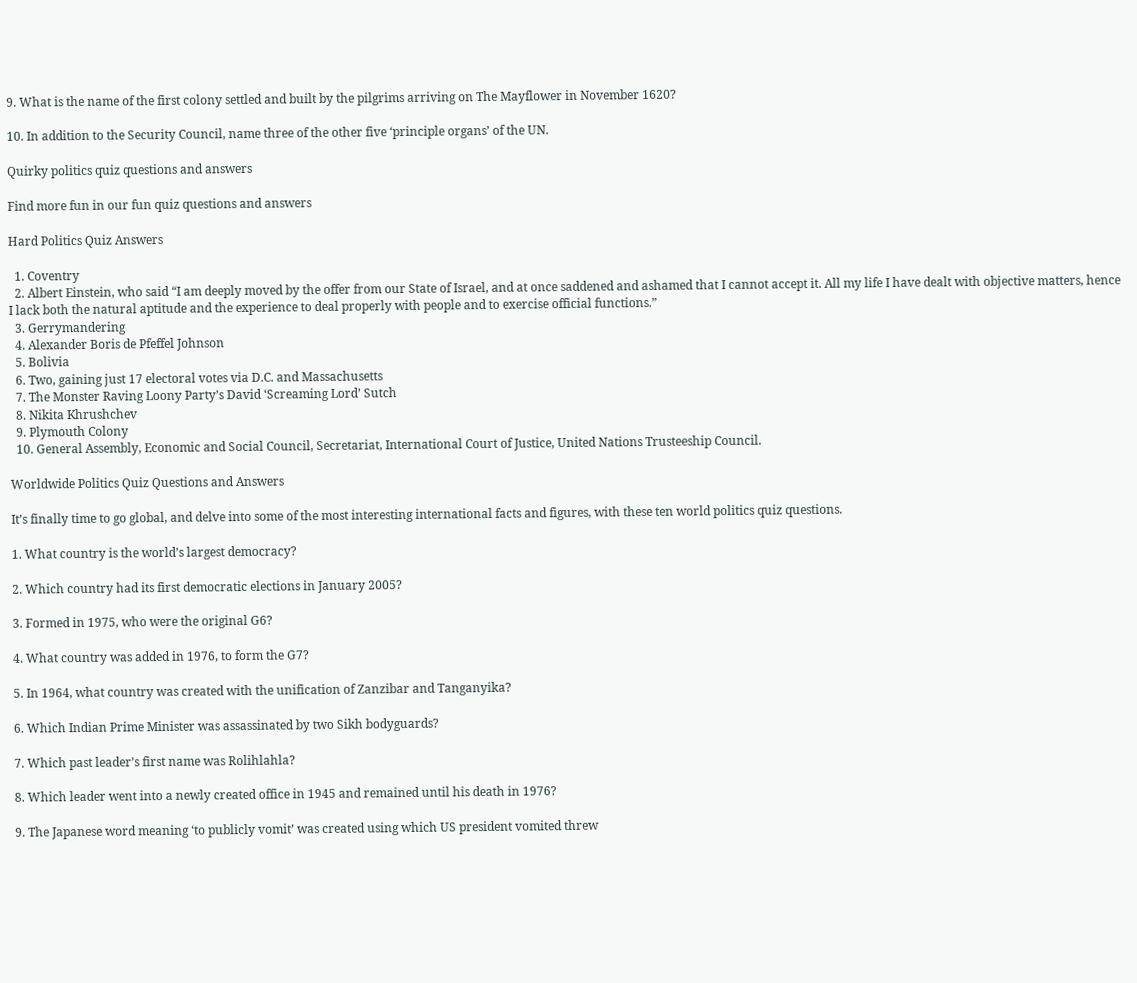9. What is the name of the first colony settled and built by the pilgrims arriving on The Mayflower in November 1620?

10. In addition to the Security Council, name three of the other five ‘principle organs’ of the UN.

Quirky politics quiz questions and answers

Find more fun in our fun quiz questions and answers

Hard Politics Quiz Answers

  1. Coventry
  2. Albert Einstein, who said “I am deeply moved by the offer from our State of Israel, and at once saddened and ashamed that I cannot accept it. All my life I have dealt with objective matters, hence I lack both the natural aptitude and the experience to deal properly with people and to exercise official functions.”
  3. Gerrymandering
  4. Alexander Boris de Pfeffel Johnson
  5. Bolivia
  6. Two, gaining just 17 electoral votes via D.C. and Massachusetts
  7. The Monster Raving Loony Party’s David ‘Screaming Lord’ Sutch
  8. Nikita Khrushchev
  9. Plymouth Colony
  10. General Assembly, Economic and Social Council, Secretariat, International Court of Justice, United Nations Trusteeship Council.

Worldwide Politics Quiz Questions and Answers

It’s finally time to go global, and delve into some of the most interesting international facts and figures, with these ten world politics quiz questions.

1. What country is the world’s largest democracy?

2. Which country had its first democratic elections in January 2005?

3. Formed in 1975, who were the original G6?

4. What country was added in 1976, to form the G7?

5. In 1964, what country was created with the unification of Zanzibar and Tanganyika?

6. Which Indian Prime Minister was assassinated by two Sikh bodyguards?

7. Which past leader’s first name was Rolihlahla?

8. Which leader went into a newly created office in 1945 and remained until his death in 1976?

9. The Japanese word meaning ‘to publicly vomit’ was created using which US president vomited threw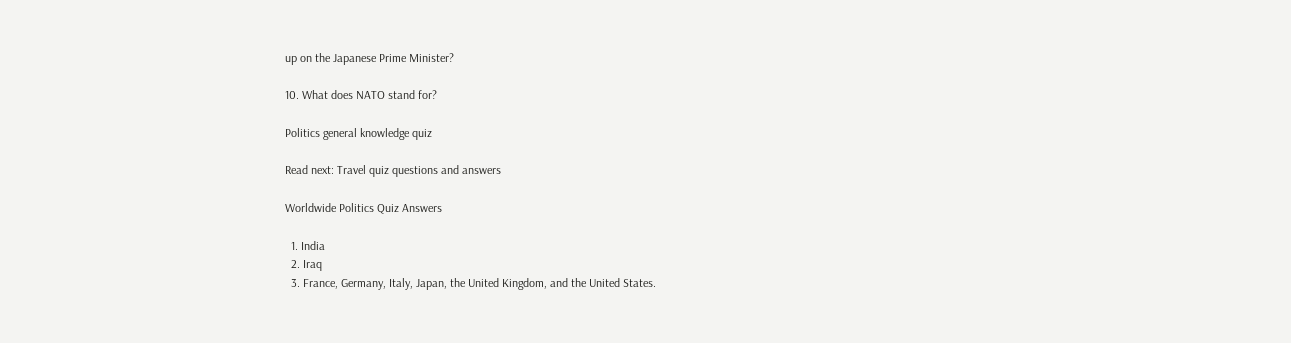up on the Japanese Prime Minister?

10. What does NATO stand for?

Politics general knowledge quiz

Read next: Travel quiz questions and answers

Worldwide Politics Quiz Answers

  1. India
  2. Iraq
  3. France, Germany, Italy, Japan, the United Kingdom, and the United States.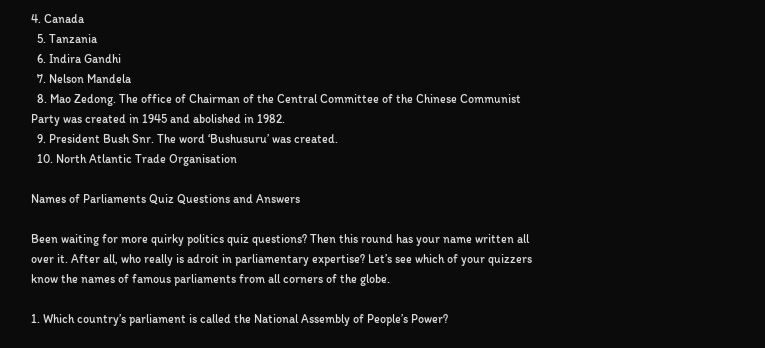4. Canada
  5. Tanzania
  6. Indira Gandhi
  7. Nelson Mandela
  8. Mao Zedong. The office of Chairman of the Central Committee of the Chinese Communist Party was created in 1945 and abolished in 1982.
  9. President Bush Snr. The word ‘Bushusuru’ was created.
  10. North Atlantic Trade Organisation

Names of Parliaments Quiz Questions and Answers

Been waiting for more quirky politics quiz questions? Then this round has your name written all over it. After all, who really is adroit in parliamentary expertise? Let’s see which of your quizzers know the names of famous parliaments from all corners of the globe.

1. Which country’s parliament is called the National Assembly of People’s Power?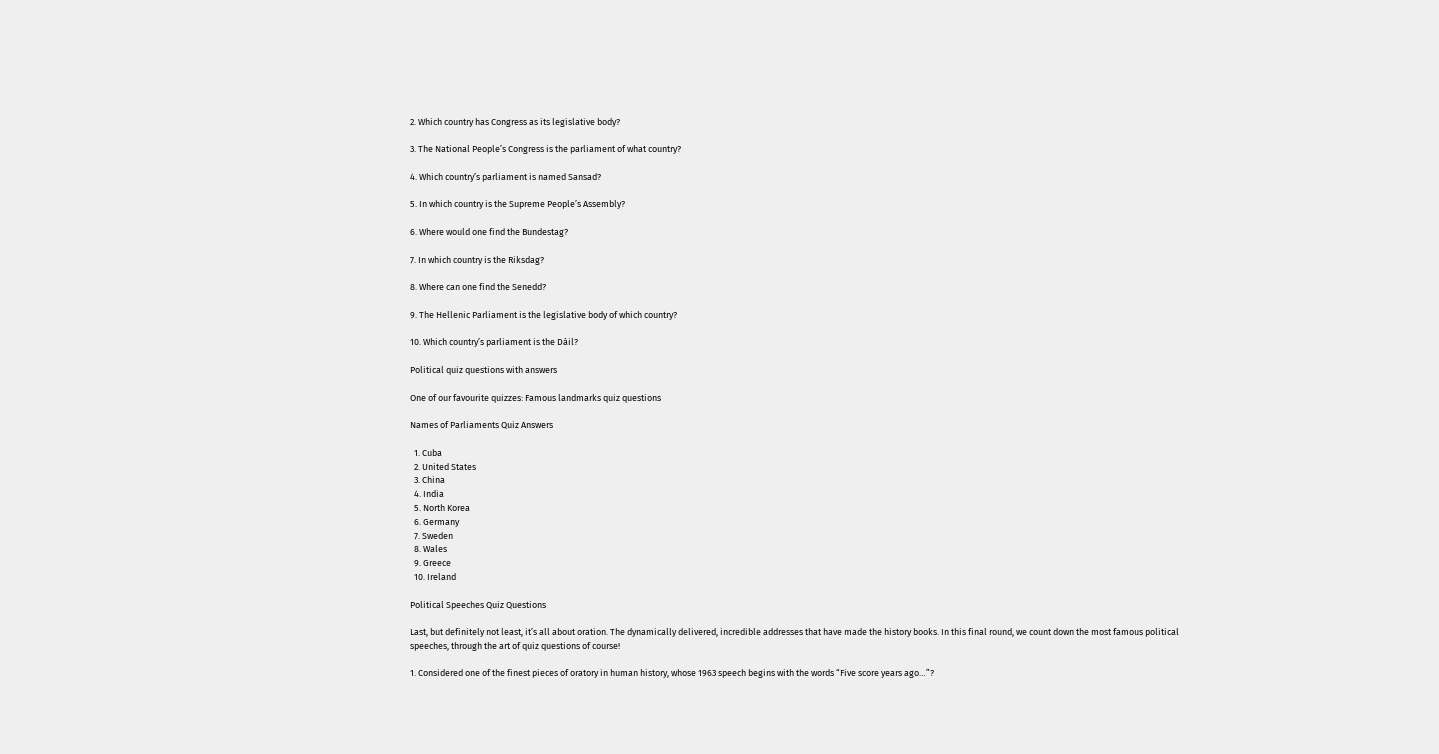2. Which country has Congress as its legislative body?

3. The National People’s Congress is the parliament of what country?

4. Which country’s parliament is named Sansad?

5. In which country is the Supreme People’s Assembly?

6. Where would one find the Bundestag?

7. In which country is the Riksdag?

8. Where can one find the Senedd?

9. The Hellenic Parliament is the legislative body of which country?

10. Which country’s parliament is the Dáil?

Political quiz questions with answers

One of our favourite quizzes: Famous landmarks quiz questions

Names of Parliaments Quiz Answers

  1. Cuba
  2. United States
  3. China
  4. India
  5. North Korea
  6. Germany
  7. Sweden
  8. Wales
  9. Greece
  10. Ireland

Political Speeches Quiz Questions

Last, but definitely not least, it’s all about oration. The dynamically delivered, incredible addresses that have made the history books. In this final round, we count down the most famous political speeches, through the art of quiz questions of course!

1. Considered one of the finest pieces of oratory in human history, whose 1963 speech begins with the words “Five score years ago…”?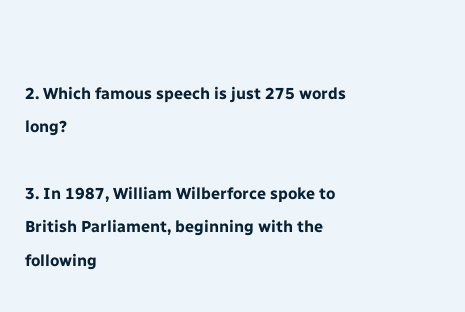2. Which famous speech is just 275 words long?

3. In 1987, William Wilberforce spoke to British Parliament, beginning with the following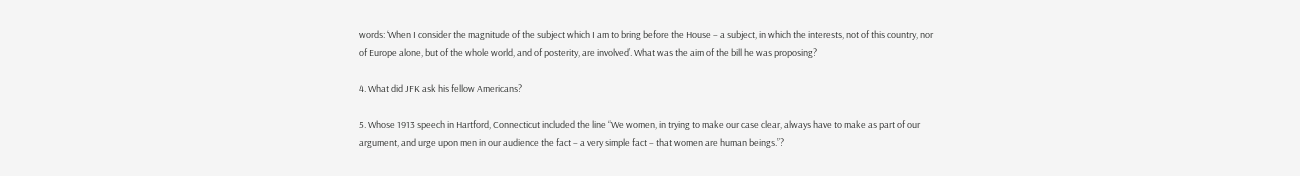words: ‘When I consider the magnitude of the subject which I am to bring before the House – a subject, in which the interests, not of this country, nor of Europe alone, but of the whole world, and of posterity, are involved’. What was the aim of the bill he was proposing?

4. What did JFK ask his fellow Americans?

5. Whose 1913 speech in Hartford, Connecticut included the line “We women, in trying to make our case clear, always have to make as part of our argument, and urge upon men in our audience the fact – a very simple fact – that women are human beings.”?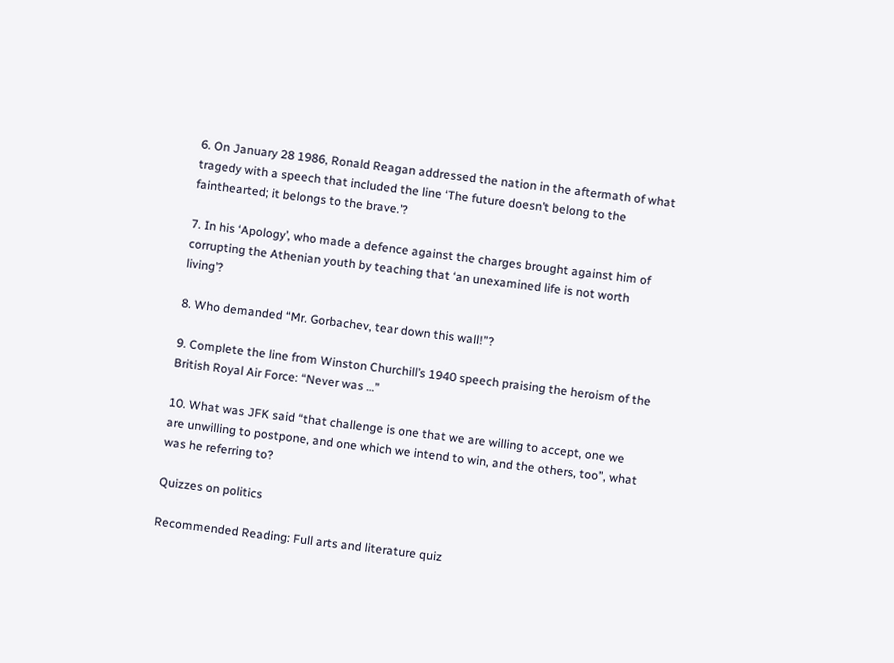6. On January 28 1986, Ronald Reagan addressed the nation in the aftermath of what tragedy with a speech that included the line ‘The future doesn’t belong to the fainthearted; it belongs to the brave.’?

7. In his ‘Apology’, who made a defence against the charges brought against him of corrupting the Athenian youth by teaching that ‘an unexamined life is not worth living’?

8. Who demanded “Mr. Gorbachev, tear down this wall!”?

9. Complete the line from Winston Churchill’s 1940 speech praising the heroism of the British Royal Air Force: “Never was …”

10. What was JFK said “that challenge is one that we are willing to accept, one we are unwilling to postpone, and one which we intend to win, and the others, too”, what was he referring to?

Quizzes on politics

Recommended Reading: Full arts and literature quiz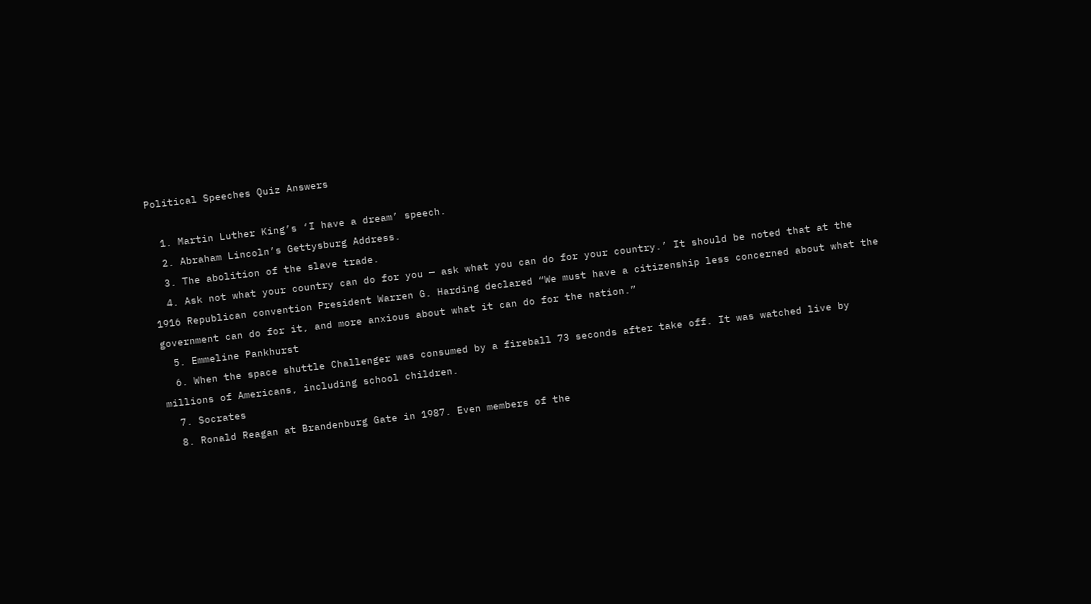Political Speeches Quiz Answers

  1. Martin Luther King’s ‘I have a dream’ speech.
  2. Abraham Lincoln’s Gettysburg Address.
  3. The abolition of the slave trade.
  4. Ask not what your country can do for you — ask what you can do for your country.’ It should be noted that at the 1916 Republican convention President Warren G. Harding declared “We must have a citizenship less concerned about what the government can do for it, and more anxious about what it can do for the nation.”
  5. Emmeline Pankhurst
  6. When the space shuttle Challenger was consumed by a fireball 73 seconds after take off. It was watched live by millions of Americans, including school children.
  7. Socrates
  8. Ronald Reagan at Brandenburg Gate in 1987. Even members of the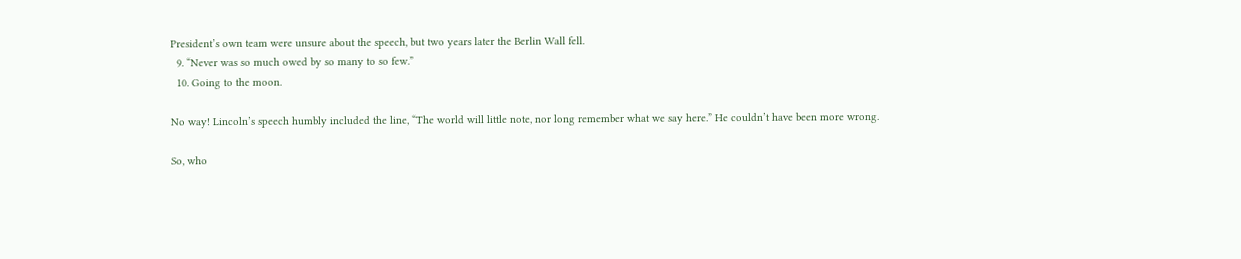President’s own team were unsure about the speech, but two years later the Berlin Wall fell.
  9. “Never was so much owed by so many to so few.”
  10. Going to the moon.

No way! Lincoln’s speech humbly included the line, “The world will little note, nor long remember what we say here.” He couldn’t have been more wrong.

So, who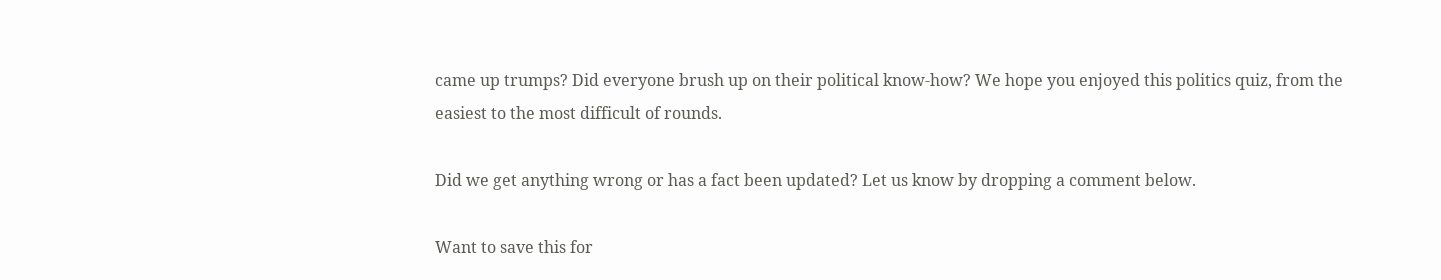came up trumps? Did everyone brush up on their political know-how? We hope you enjoyed this politics quiz, from the easiest to the most difficult of rounds.

Did we get anything wrong or has a fact been updated? Let us know by dropping a comment below.

Want to save this for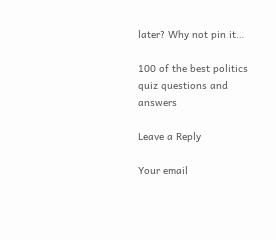later? Why not pin it…

100 of the best politics quiz questions and answers

Leave a Reply

Your email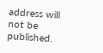address will not be published.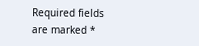Required fields are marked *